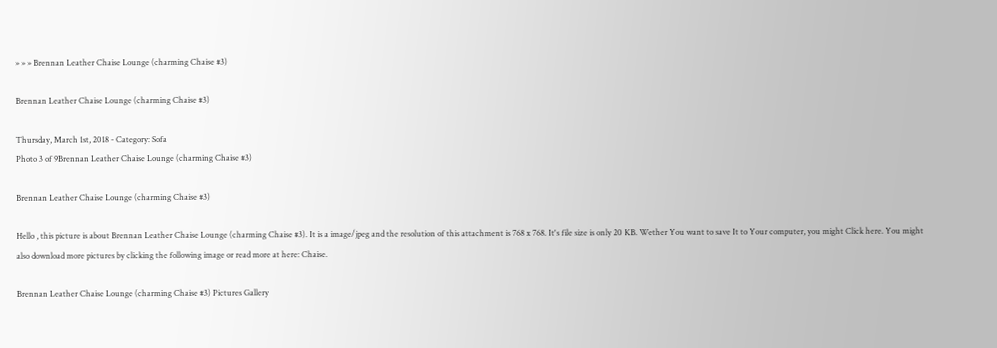» » » Brennan Leather Chaise Lounge (charming Chaise #3)

Brennan Leather Chaise Lounge (charming Chaise #3)

Thursday, March 1st, 2018 - Category: Sofa
Photo 3 of 9Brennan Leather Chaise Lounge (charming Chaise #3)

Brennan Leather Chaise Lounge (charming Chaise #3)

Hello , this picture is about Brennan Leather Chaise Lounge (charming Chaise #3). It is a image/jpeg and the resolution of this attachment is 768 x 768. It's file size is only 20 KB. Wether You want to save It to Your computer, you might Click here. You might also download more pictures by clicking the following image or read more at here: Chaise.

Brennan Leather Chaise Lounge (charming Chaise #3) Pictures Gallery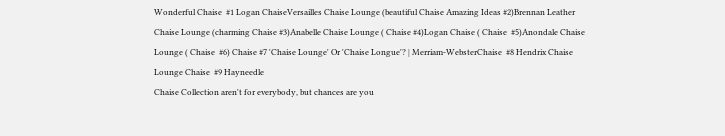Wonderful Chaise  #1 Logan ChaiseVersailles Chaise Lounge (beautiful Chaise Amazing Ideas #2)Brennan Leather Chaise Lounge (charming Chaise #3)Anabelle Chaise Lounge ( Chaise #4)Logan Chaise ( Chaise  #5)Anondale Chaise Lounge ( Chaise  #6) Chaise #7 'Chaise Lounge' Or 'Chaise Longue'? | Merriam-WebsterChaise  #8 Hendrix Chaise Lounge Chaise  #9 Hayneedle
Chaise Collection aren't for everybody, but chances are you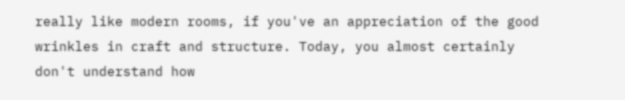really like modern rooms, if you've an appreciation of the good wrinkles in craft and structure. Today, you almost certainly don't understand how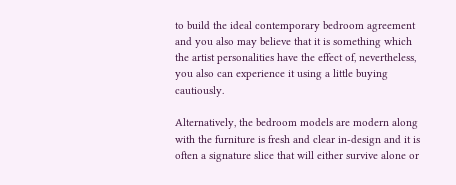to build the ideal contemporary bedroom agreement and you also may believe that it is something which the artist personalities have the effect of, nevertheless, you also can experience it using a little buying cautiously.

Alternatively, the bedroom models are modern along with the furniture is fresh and clear in-design and it is often a signature slice that will either survive alone or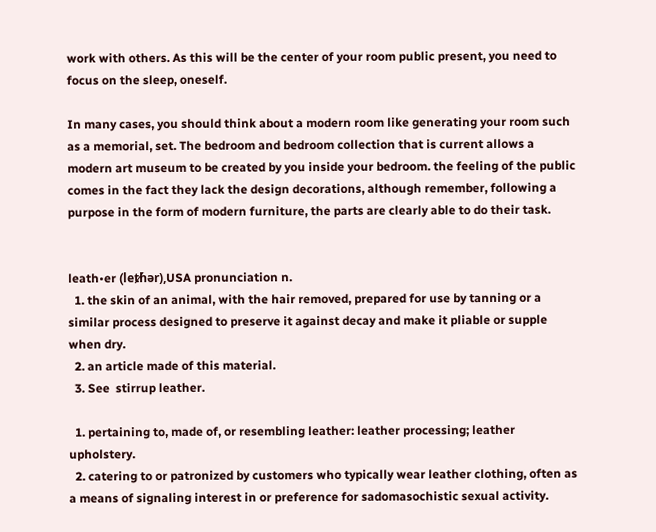work with others. As this will be the center of your room public present, you need to focus on the sleep, oneself.

In many cases, you should think about a modern room like generating your room such as a memorial, set. The bedroom and bedroom collection that is current allows a modern art museum to be created by you inside your bedroom. the feeling of the public comes in the fact they lack the design decorations, although remember, following a purpose in the form of modern furniture, the parts are clearly able to do their task.


leath•er (leᵺər),USA pronunciation n.
  1. the skin of an animal, with the hair removed, prepared for use by tanning or a similar process designed to preserve it against decay and make it pliable or supple when dry.
  2. an article made of this material.
  3. See  stirrup leather.

  1. pertaining to, made of, or resembling leather: leather processing; leather upholstery.
  2. catering to or patronized by customers who typically wear leather clothing, often as a means of signaling interest in or preference for sadomasochistic sexual activity.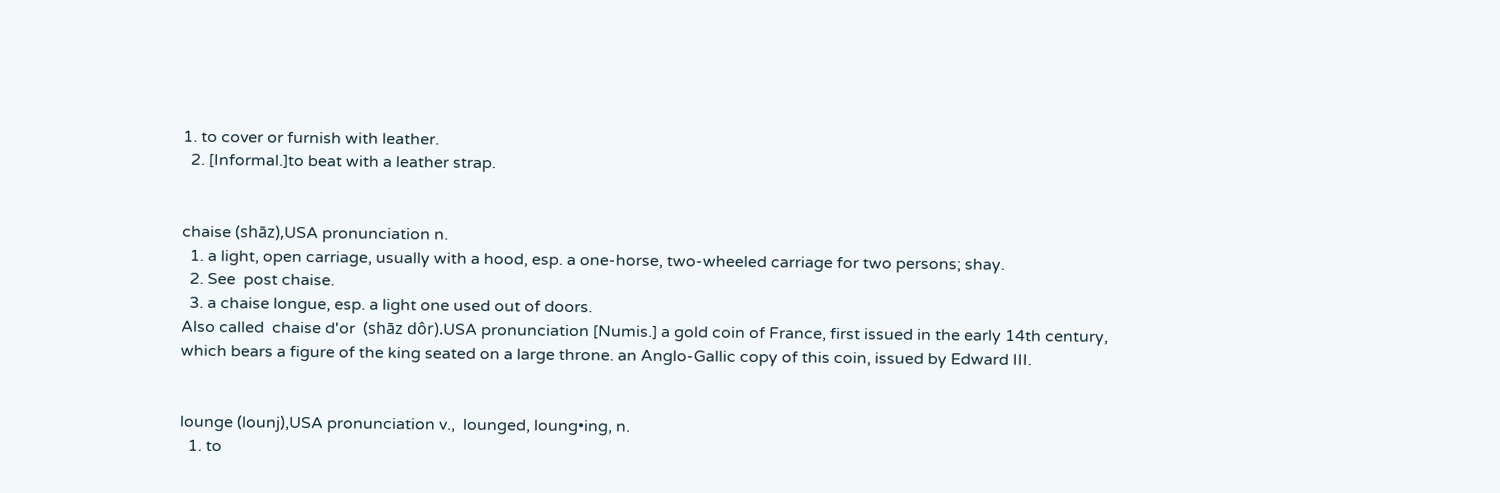1. to cover or furnish with leather.
  2. [Informal.]to beat with a leather strap.


chaise (shāz),USA pronunciation n.
  1. a light, open carriage, usually with a hood, esp. a one-horse, two-wheeled carriage for two persons; shay.
  2. See  post chaise.
  3. a chaise longue, esp. a light one used out of doors.
Also called  chaise d'or  (shāz dôr).USA pronunciation [Numis.] a gold coin of France, first issued in the early 14th century, which bears a figure of the king seated on a large throne. an Anglo-Gallic copy of this coin, issued by Edward III.


lounge (lounj),USA pronunciation v.,  lounged, loung•ing, n.
  1. to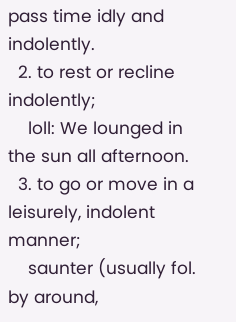pass time idly and indolently.
  2. to rest or recline indolently;
    loll: We lounged in the sun all afternoon.
  3. to go or move in a leisurely, indolent manner;
    saunter (usually fol. by around,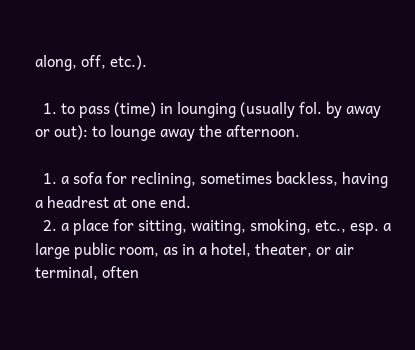along, off, etc.).

  1. to pass (time) in lounging (usually fol. by away or out): to lounge away the afternoon.

  1. a sofa for reclining, sometimes backless, having a headrest at one end.
  2. a place for sitting, waiting, smoking, etc., esp. a large public room, as in a hotel, theater, or air terminal, often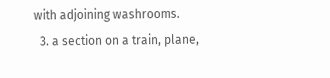with adjoining washrooms.
  3. a section on a train, plane,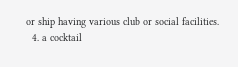or ship having various club or social facilities.
  4. a cocktail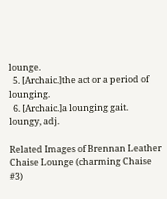lounge.
  5. [Archaic.]the act or a period of lounging.
  6. [Archaic.]a lounging gait.
loungy, adj.

Related Images of Brennan Leather Chaise Lounge (charming Chaise #3)